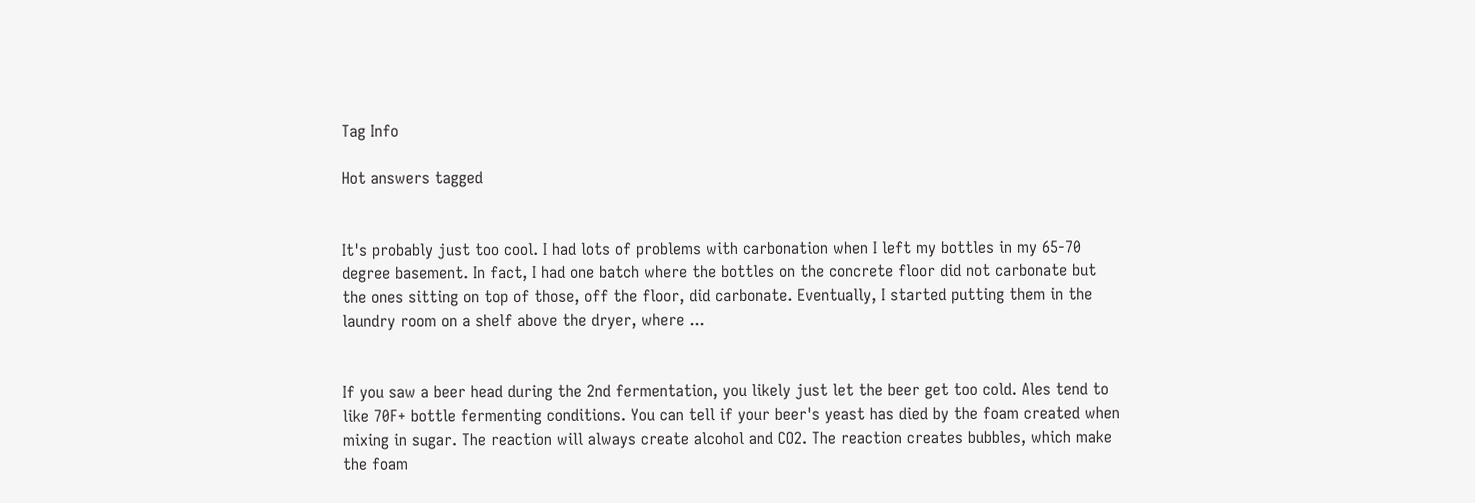Tag Info

Hot answers tagged


It's probably just too cool. I had lots of problems with carbonation when I left my bottles in my 65-70 degree basement. In fact, I had one batch where the bottles on the concrete floor did not carbonate but the ones sitting on top of those, off the floor, did carbonate. Eventually, I started putting them in the laundry room on a shelf above the dryer, where ...


If you saw a beer head during the 2nd fermentation, you likely just let the beer get too cold. Ales tend to like 70F+ bottle fermenting conditions. You can tell if your beer's yeast has died by the foam created when mixing in sugar. The reaction will always create alcohol and CO2. The reaction creates bubbles, which make the foam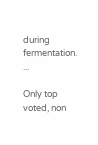during fermentation. ...

Only top voted, non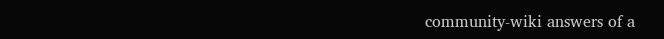community-wiki answers of a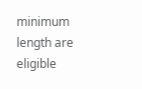minimum length are eligible